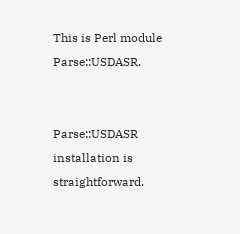This is Perl module Parse::USDASR.


Parse::USDASR installation is straightforward.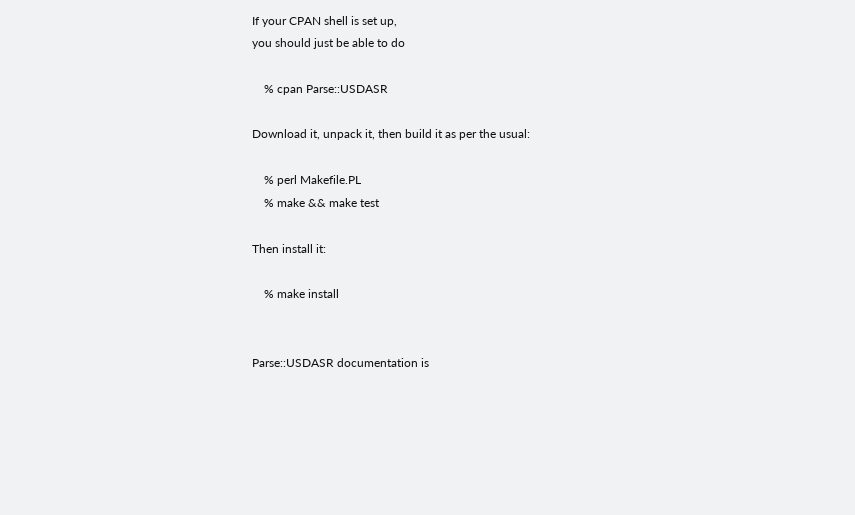If your CPAN shell is set up,
you should just be able to do

    % cpan Parse::USDASR

Download it, unpack it, then build it as per the usual:

    % perl Makefile.PL
    % make && make test

Then install it:

    % make install


Parse::USDASR documentation is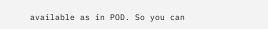available as in POD. So you can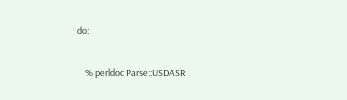do:

    % perldoc Parse::USDASR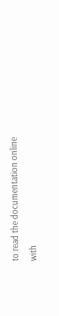to read the documentation online with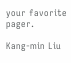your favorite pager.

Kang-min Liu